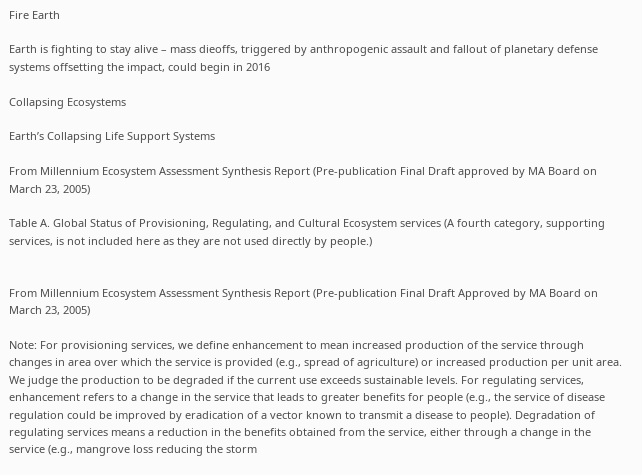Fire Earth

Earth is fighting to stay alive – mass dieoffs, triggered by anthropogenic assault and fallout of planetary defense systems offsetting the impact, could begin in 2016

Collapsing Ecosystems

Earth’s Collapsing Life Support Systems

From Millennium Ecosystem Assessment Synthesis Report (Pre-publication Final Draft approved by MA Board on March 23, 2005)

Table A. Global Status of Provisioning, Regulating, and Cultural Ecosystem services (A fourth category, supporting services, is not included here as they are not used directly by people.)


From Millennium Ecosystem Assessment Synthesis Report (Pre-publication Final Draft Approved by MA Board on March 23, 2005)

Note: For provisioning services, we define enhancement to mean increased production of the service through changes in area over which the service is provided (e.g., spread of agriculture) or increased production per unit area. We judge the production to be degraded if the current use exceeds sustainable levels. For regulating services, enhancement refers to a change in the service that leads to greater benefits for people (e.g., the service of disease regulation could be improved by eradication of a vector known to transmit a disease to people). Degradation of regulating services means a reduction in the benefits obtained from the service, either through a change in the service (e.g., mangrove loss reducing the storm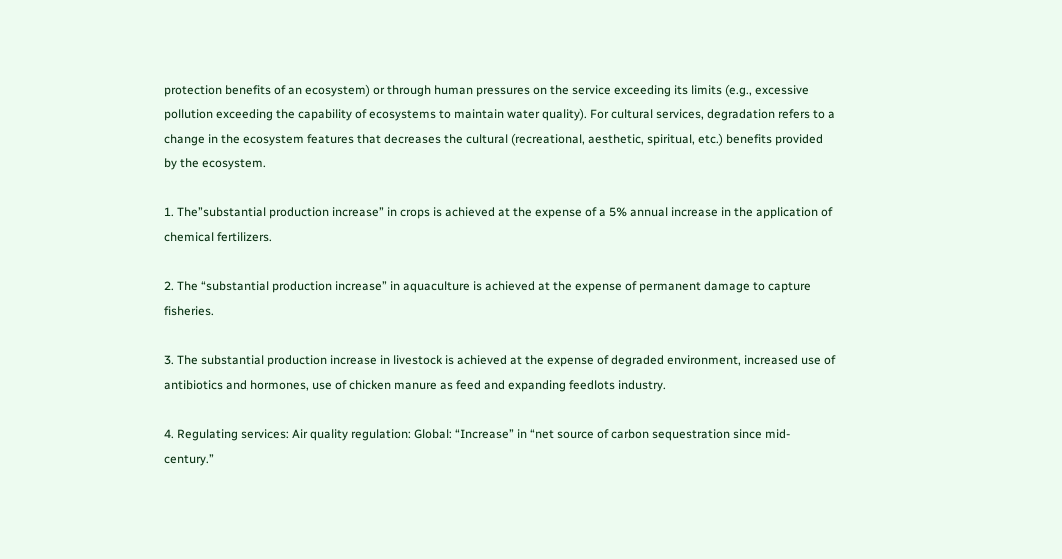protection benefits of an ecosystem) or through human pressures on the service exceeding its limits (e.g., excessive pollution exceeding the capability of ecosystems to maintain water quality). For cultural services, degradation refers to a change in the ecosystem features that decreases the cultural (recreational, aesthetic, spiritual, etc.) benefits provided by the ecosystem.

1. The”substantial production increase” in crops is achieved at the expense of a 5% annual increase in the application of chemical fertilizers.

2. The “substantial production increase” in aquaculture is achieved at the expense of permanent damage to capture fisheries.

3. The substantial production increase in livestock is achieved at the expense of degraded environment, increased use of antibiotics and hormones, use of chicken manure as feed and expanding feedlots industry.

4. Regulating services: Air quality regulation: Global: “Increase” in “net source of carbon sequestration since mid-century.”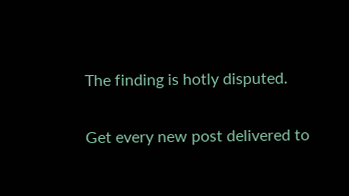The finding is hotly disputed.


Get every new post delivered to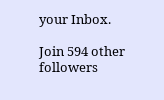your Inbox.

Join 594 other followers